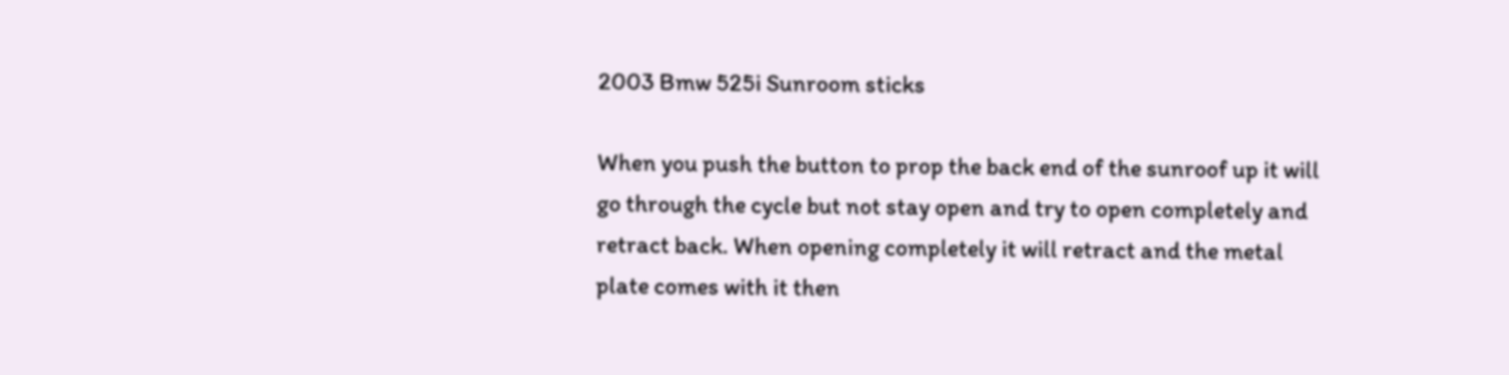2003 Bmw 525i Sunroom sticks

When you push the button to prop the back end of the sunroof up it will go through the cycle but not stay open and try to open completely and retract back. When opening completely it will retract and the metal plate comes with it then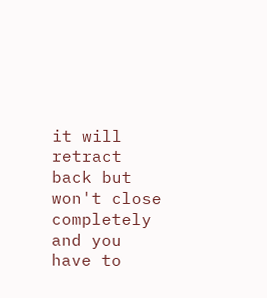it will retract back but won't close completely and you have to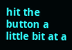hit the button a little bit at a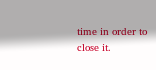time in order to close it.